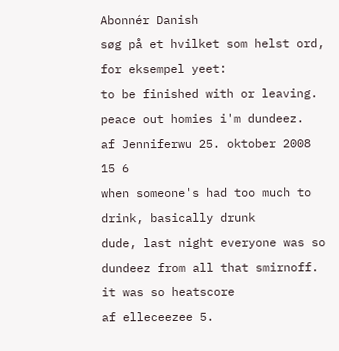Abonnér Danish
søg på et hvilket som helst ord, for eksempel yeet:
to be finished with or leaving.
peace out homies i'm dundeez.
af Jenniferwu 25. oktober 2008
15 6
when someone's had too much to drink, basically drunk
dude, last night everyone was so dundeez from all that smirnoff. it was so heatscore
af elleceezee 5.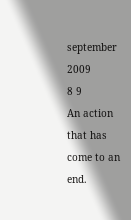september 2009
8 9
An action that has come to an end.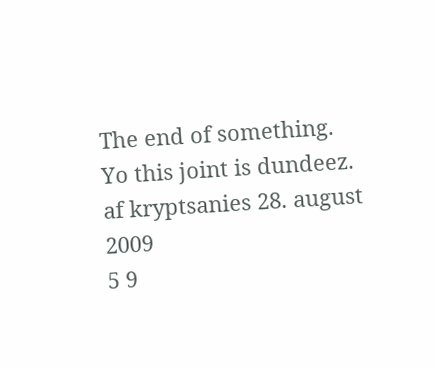The end of something.
Yo this joint is dundeez.
af kryptsanies 28. august 2009
5 9